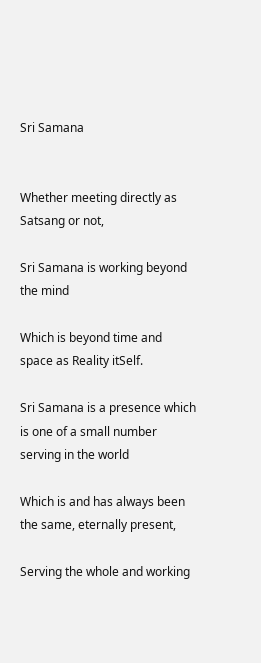Sri Samana


Whether meeting directly as Satsang or not,

Sri Samana is working beyond the mind

Which is beyond time and space as Reality itSelf.

Sri Samana is a presence which is one of a small number serving in the world

Which is and has always been the same, eternally present,

Serving the whole and working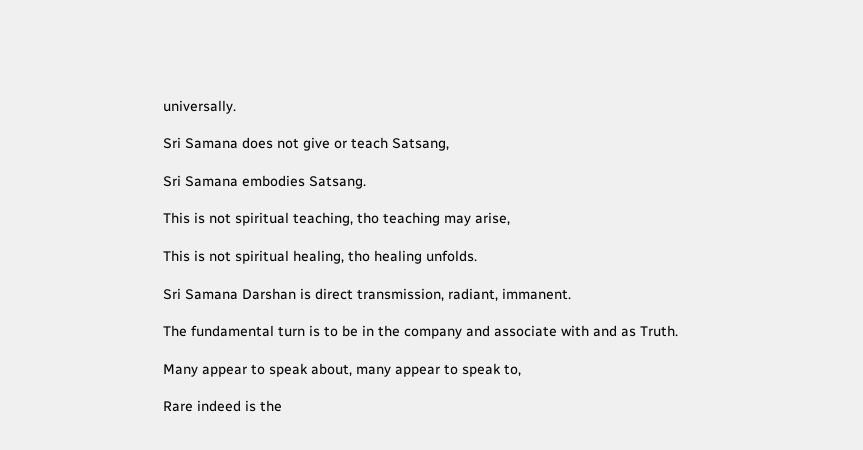universally.

Sri Samana does not give or teach Satsang,

Sri Samana embodies Satsang.

This is not spiritual teaching, tho teaching may arise,

This is not spiritual healing, tho healing unfolds.

Sri Samana Darshan is direct transmission, radiant, immanent.

The fundamental turn is to be in the company and associate with and as Truth.

Many appear to speak about, many appear to speak to,

Rare indeed is the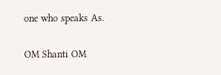one who speaks As.

OM Shanti OM